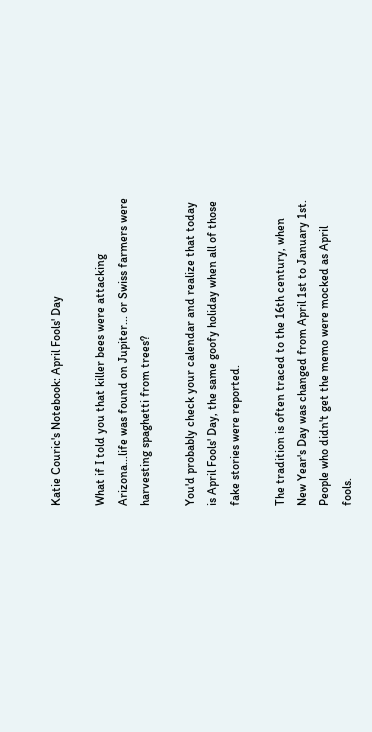Katie Couric's Notebook: April Fools' Day

What if I told you that killer bees were attacking Arizona...life was found on Jupiter... or Swiss farmers were harvesting spaghetti from trees?

You'd probably check your calendar and realize that today is April Fools' Day, the same goofy holiday when all of those fake stories were reported.

The tradition is often traced to the 16th century, when New Year's Day was changed from April 1st to January 1st. People who didn't get the memo were mocked as April fools.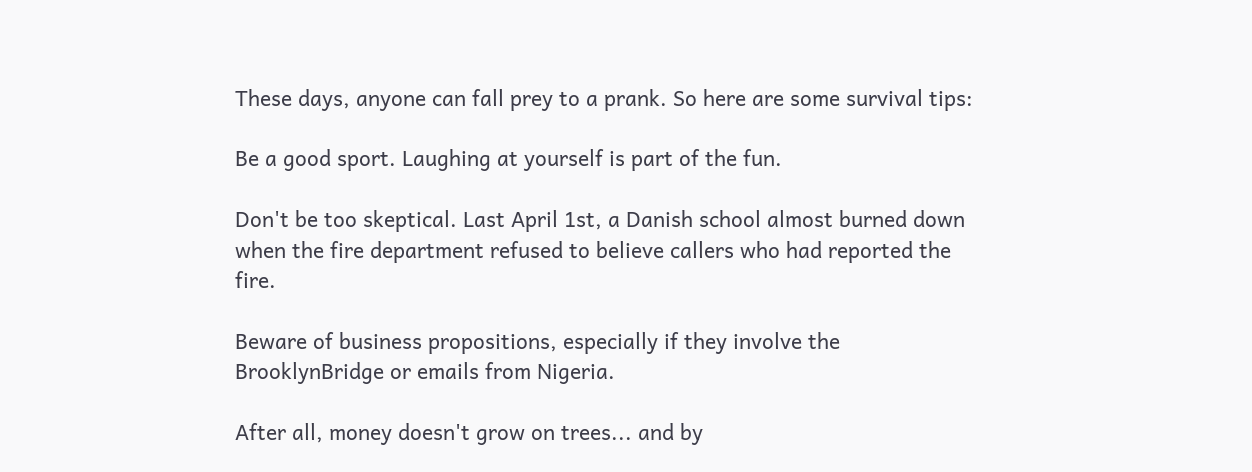These days, anyone can fall prey to a prank. So here are some survival tips:

Be a good sport. Laughing at yourself is part of the fun.

Don't be too skeptical. Last April 1st, a Danish school almost burned down when the fire department refused to believe callers who had reported the fire.

Beware of business propositions, especially if they involve the BrooklynBridge or emails from Nigeria.

After all, money doesn't grow on trees... and by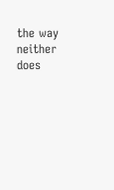the way neither does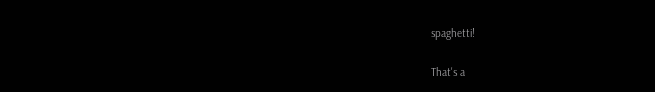spaghetti!

That's a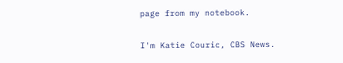page from my notebook.

I'm Katie Couric, CBS News.